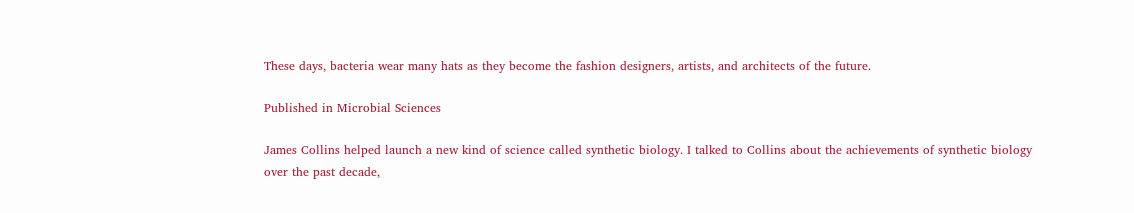These days, bacteria wear many hats as they become the fashion designers, artists, and architects of the future.

Published in Microbial Sciences

James Collins helped launch a new kind of science called synthetic biology. I talked to Collins about the achievements of synthetic biology over the past decade,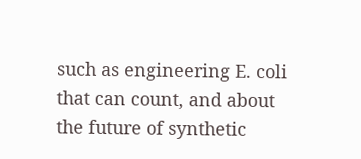such as engineering E. coli that can count, and about the future of synthetic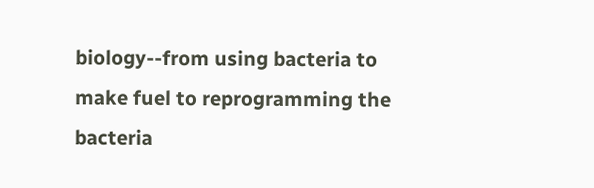biology--from using bacteria to make fuel to reprogramming the bacteria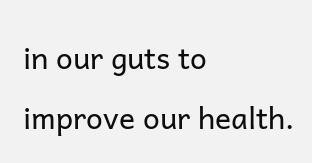in our guts to improve our health.